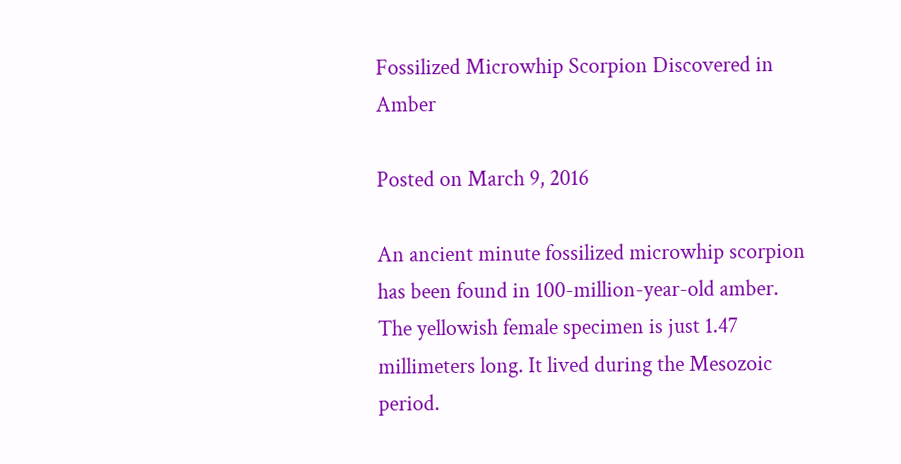Fossilized Microwhip Scorpion Discovered in Amber

Posted on March 9, 2016

An ancient minute fossilized microwhip scorpion has been found in 100-million-year-old amber. The yellowish female specimen is just 1.47 millimeters long. It lived during the Mesozoic period.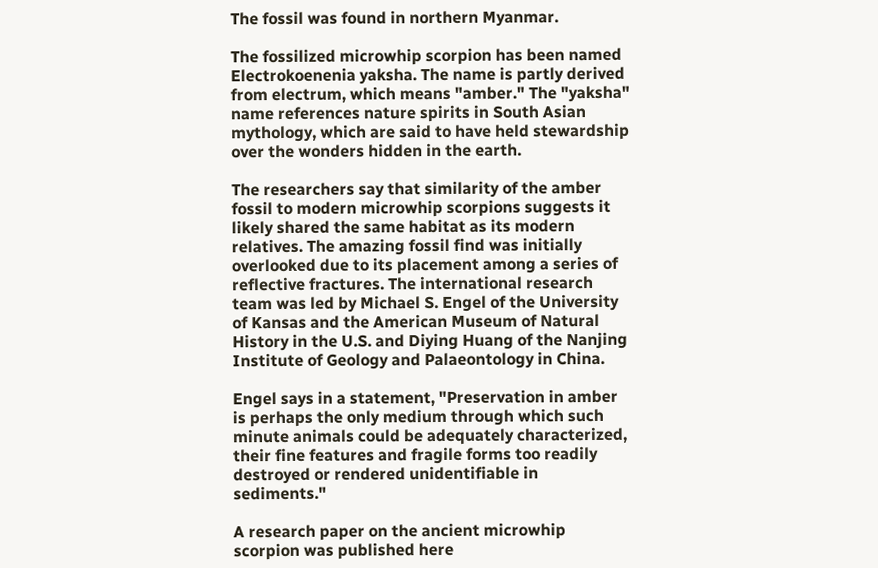The fossil was found in northern Myanmar.

The fossilized microwhip scorpion has been named Electrokoenenia yaksha. The name is partly derived from electrum, which means "amber." The "yaksha" name references nature spirits in South Asian mythology, which are said to have held stewardship over the wonders hidden in the earth.

The researchers say that similarity of the amber fossil to modern microwhip scorpions suggests it likely shared the same habitat as its modern relatives. The amazing fossil find was initially overlooked due to its placement among a series of reflective fractures. The international research team was led by Michael S. Engel of the University of Kansas and the American Museum of Natural History in the U.S. and Diying Huang of the Nanjing Institute of Geology and Palaeontology in China.

Engel says in a statement, "Preservation in amber is perhaps the only medium through which such minute animals could be adequately characterized, their fine features and fragile forms too readily destroyed or rendered unidentifiable in sediments."

A research paper on the ancient microwhip scorpion was published here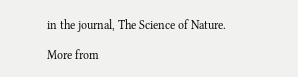in the journal, The Science of Nature.

More from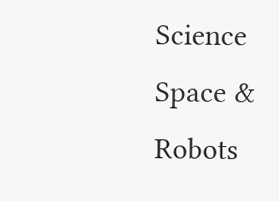Science Space & Robots